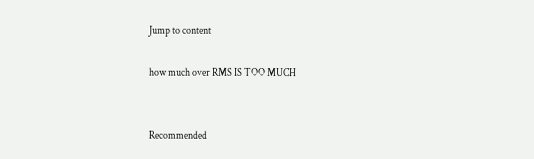Jump to content

how much over RMS IS TOO MUCH


Recommended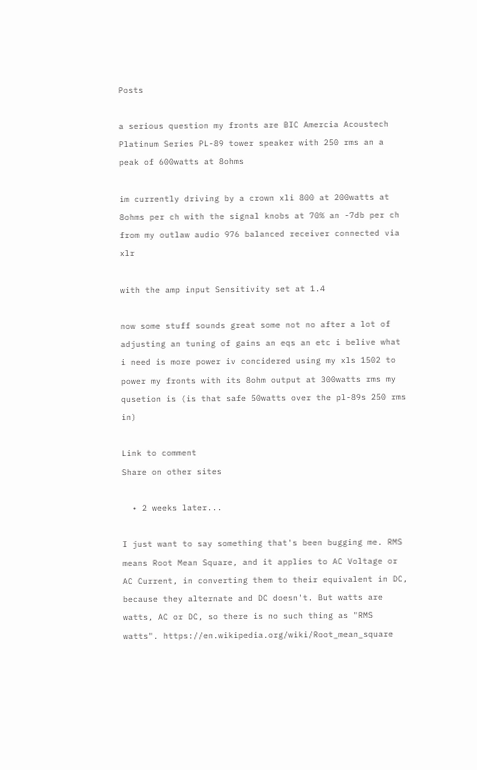Posts

a serious question my fronts are BIC Amercia Acoustech Platinum Series PL-89 tower speaker with 250 rms an a peak of 600watts at 8ohms

im currently driving by a crown xli 800 at 200watts at 8ohms per ch with the signal knobs at 70% an -7db per ch from my outlaw audio 976 balanced receiver connected via xlr

with the amp input Sensitivity set at 1.4

now some stuff sounds great some not no after a lot of adjusting an tuning of gains an eqs an etc i belive what i need is more power iv concidered using my xls 1502 to power my fronts with its 8ohm output at 300watts rms my qusetion is (is that safe 50watts over the pl-89s 250 rms in)

Link to comment
Share on other sites

  • 2 weeks later...

I just want to say something that's been bugging me. RMS means Root Mean Square, and it applies to AC Voltage or AC Current, in converting them to their equivalent in DC, because they alternate and DC doesn't. But watts are watts, AC or DC, so there is no such thing as "RMS watts". https://en.wikipedia.org/wiki/Root_mean_square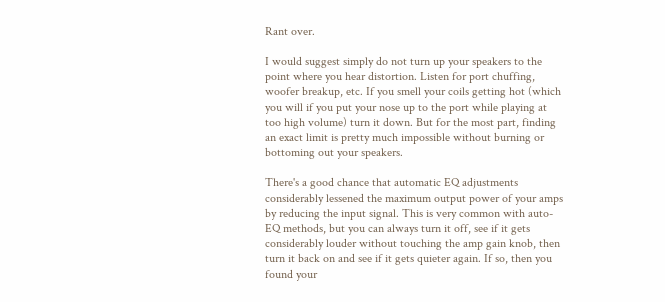Rant over.

I would suggest simply do not turn up your speakers to the point where you hear distortion. Listen for port chuffing, woofer breakup, etc. If you smell your coils getting hot (which you will if you put your nose up to the port while playing at too high volume) turn it down. But for the most part, finding an exact limit is pretty much impossible without burning or bottoming out your speakers.

There's a good chance that automatic EQ adjustments considerably lessened the maximum output power of your amps by reducing the input signal. This is very common with auto-EQ methods, but you can always turn it off, see if it gets considerably louder without touching the amp gain knob, then turn it back on and see if it gets quieter again. If so, then you found your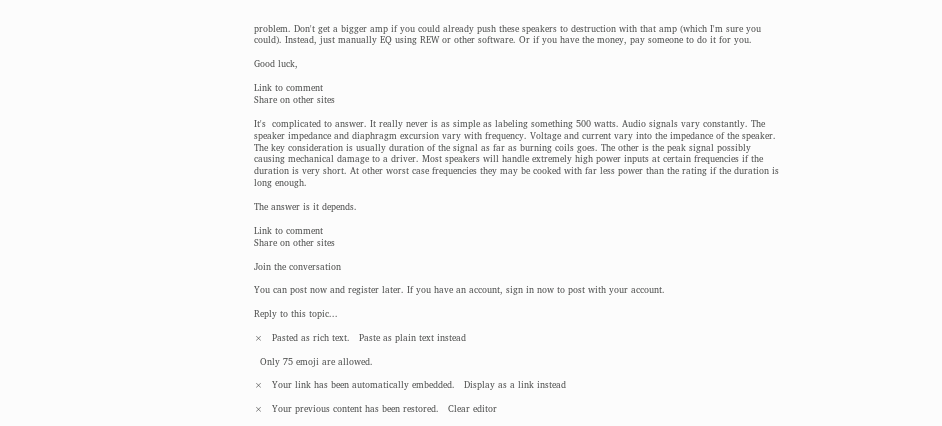problem. Don't get a bigger amp if you could already push these speakers to destruction with that amp (which I'm sure you could). Instead, just manually EQ using REW or other software. Or if you have the money, pay someone to do it for you.

Good luck,

Link to comment
Share on other sites

It's  complicated to answer. It really never is as simple as labeling something 500 watts. Audio signals vary constantly. The speaker impedance and diaphragm excursion vary with frequency. Voltage and current vary into the impedance of the speaker. The key consideration is usually duration of the signal as far as burning coils goes. The other is the peak signal possibly causing mechanical damage to a driver. Most speakers will handle extremely high power inputs at certain frequencies if the duration is very short. At other worst case frequencies they may be cooked with far less power than the rating if the duration is long enough.

The answer is it depends.

Link to comment
Share on other sites

Join the conversation

You can post now and register later. If you have an account, sign in now to post with your account.

Reply to this topic...

×   Pasted as rich text.   Paste as plain text instead

  Only 75 emoji are allowed.

×   Your link has been automatically embedded.   Display as a link instead

×   Your previous content has been restored.   Clear editor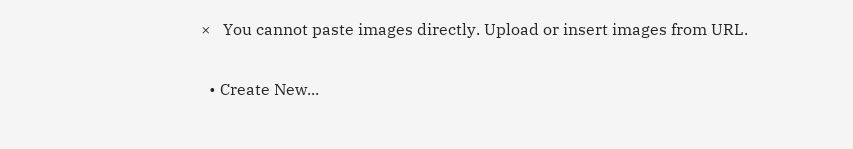×   You cannot paste images directly. Upload or insert images from URL.

  • Create New...